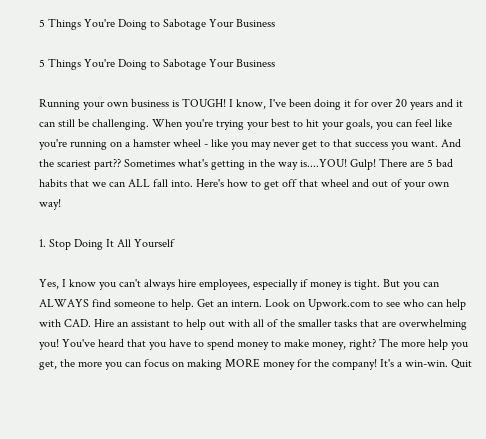5 Things You're Doing to Sabotage Your Business

5 Things You're Doing to Sabotage Your Business

Running your own business is TOUGH! I know, I've been doing it for over 20 years and it can still be challenging. When you're trying your best to hit your goals, you can feel like you're running on a hamster wheel - like you may never get to that success you want. And the scariest part?? Sometimes what's getting in the way is....YOU! Gulp! There are 5 bad habits that we can ALL fall into. Here's how to get off that wheel and out of your own way!

1. Stop Doing It All Yourself

Yes, I know you can't always hire employees, especially if money is tight. But you can ALWAYS find someone to help. Get an intern. Look on Upwork.com to see who can help with CAD. Hire an assistant to help out with all of the smaller tasks that are overwhelming you! You've heard that you have to spend money to make money, right? The more help you get, the more you can focus on making MORE money for the company! It's a win-win. Quit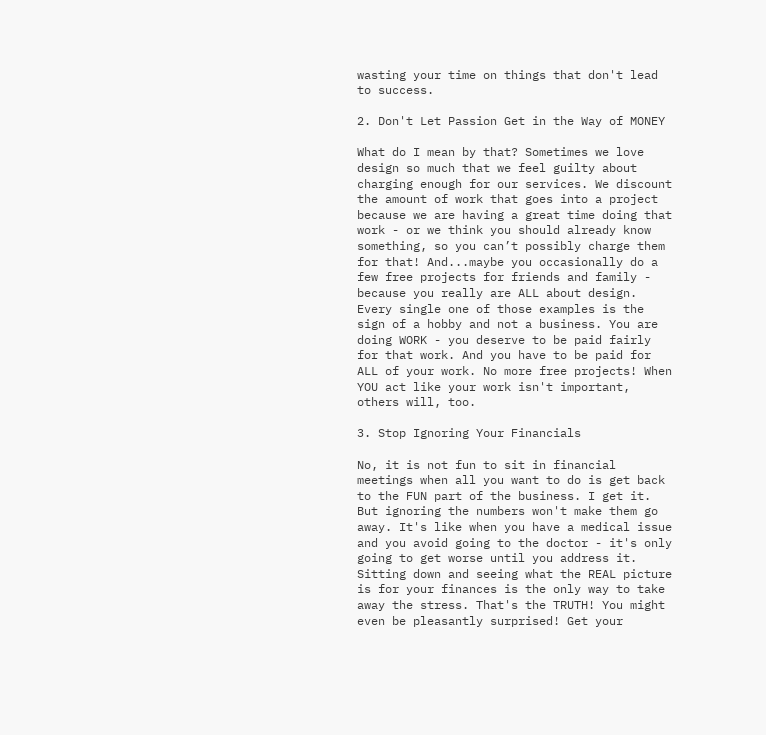wasting your time on things that don't lead to success.

2. Don't Let Passion Get in the Way of MONEY

What do I mean by that? Sometimes we love design so much that we feel guilty about charging enough for our services. We discount the amount of work that goes into a project because we are having a great time doing that work - or we think you should already know something, so you can’t possibly charge them for that! And...maybe you occasionally do a few free projects for friends and family - because you really are ALL about design. Every single one of those examples is the sign of a hobby and not a business. You are doing WORK - you deserve to be paid fairly for that work. And you have to be paid for ALL of your work. No more free projects! When YOU act like your work isn't important, others will, too.

3. Stop Ignoring Your Financials

No, it is not fun to sit in financial meetings when all you want to do is get back to the FUN part of the business. I get it. But ignoring the numbers won't make them go away. It's like when you have a medical issue and you avoid going to the doctor - it's only going to get worse until you address it. Sitting down and seeing what the REAL picture is for your finances is the only way to take away the stress. That's the TRUTH! You might even be pleasantly surprised! Get your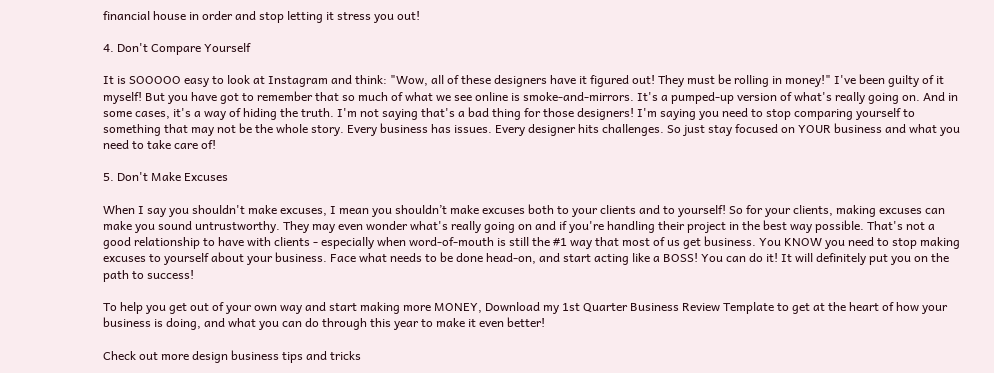financial house in order and stop letting it stress you out!

4. Don't Compare Yourself

It is SOOOOO easy to look at Instagram and think: "Wow, all of these designers have it figured out! They must be rolling in money!" I've been guilty of it myself! But you have got to remember that so much of what we see online is smoke-and-mirrors. It's a pumped-up version of what's really going on. And in some cases, it's a way of hiding the truth. I'm not saying that's a bad thing for those designers! I'm saying you need to stop comparing yourself to something that may not be the whole story. Every business has issues. Every designer hits challenges. So just stay focused on YOUR business and what you need to take care of!

5. Don't Make Excuses

When I say you shouldn't make excuses, I mean you shouldn’t make excuses both to your clients and to yourself! So for your clients, making excuses can make you sound untrustworthy. They may even wonder what's really going on and if you're handling their project in the best way possible. That's not a good relationship to have with clients - especially when word-of-mouth is still the #1 way that most of us get business. You KNOW you need to stop making excuses to yourself about your business. Face what needs to be done head-on, and start acting like a BOSS! You can do it! It will definitely put you on the path to success!

To help you get out of your own way and start making more MONEY, Download my 1st Quarter Business Review Template to get at the heart of how your business is doing, and what you can do through this year to make it even better!

Check out more design business tips and tricks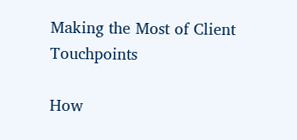Making the Most of Client Touchpoints

How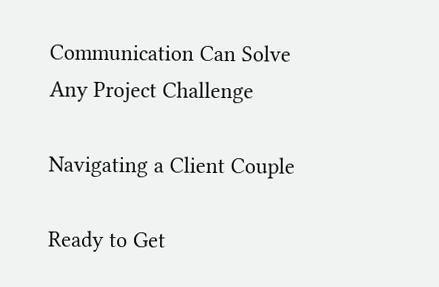Communication Can Solve Any Project Challenge

Navigating a Client Couple

Ready to Get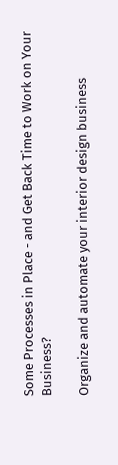Some Processes in Place - and Get Back Time to Work on Your Business?

Organize and automate your interior design business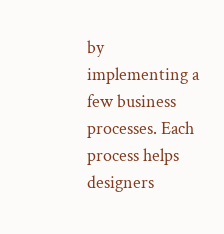by implementing a few business processes. Each process helps designers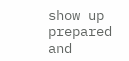show up prepared and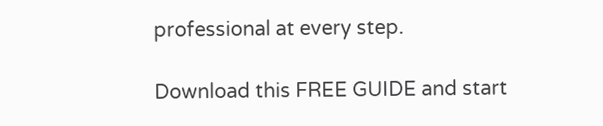professional at every step.

Download this FREE GUIDE and start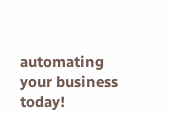automating your business today!